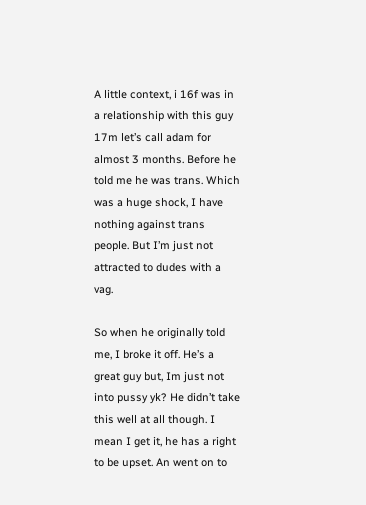A little context, i 16f was in a relationship with this guy 17m let’s call adam for almost 3 months. Before he told me he was trans. Which was a huge shock, I have nothing against trans people. But I’m just not attracted to dudes with a vag.

So when he originally told me, I broke it off. He’s a great guy but, Im just not into pussy yk? He didn’t take this well at all though. I mean I get it, he has a right to be upset. An went on to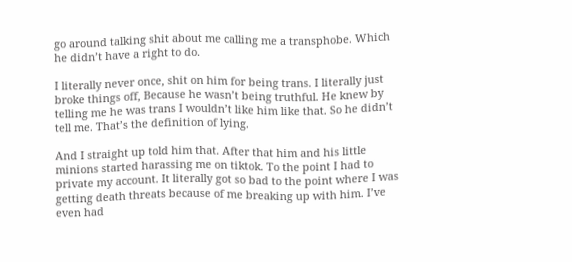go around talking shit about me calling me a transphobe. Which he didn’t have a right to do.

I literally never once, shit on him for being trans. I literally just broke things off, Because he wasn’t being truthful. He knew by telling me he was trans I wouldn’t like him like that. So he didn’t tell me. That’s the definition of lying.

And I straight up told him that. After that him and his little minions started harassing me on tiktok. To the point I had to private my account. It literally got so bad to the point where I was getting death threats because of me breaking up with him. I’ve even had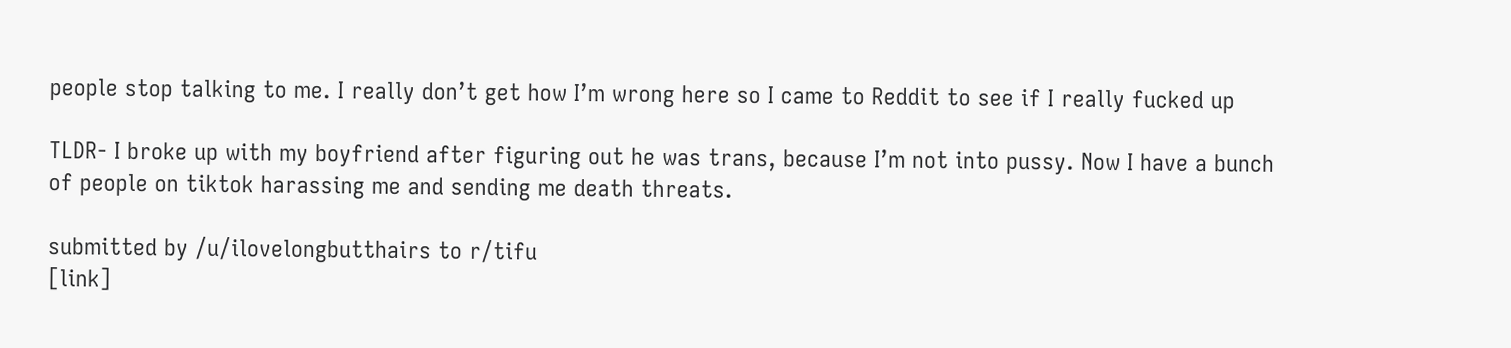people stop talking to me. I really don’t get how I’m wrong here so I came to Reddit to see if I really fucked up

TLDR- I broke up with my boyfriend after figuring out he was trans, because I’m not into pussy. Now I have a bunch of people on tiktok harassing me and sending me death threats.

submitted by /u/ilovelongbutthairs to r/tifu
[link]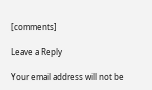[comments]

Leave a Reply

Your email address will not be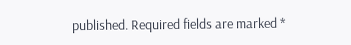published. Required fields are marked *